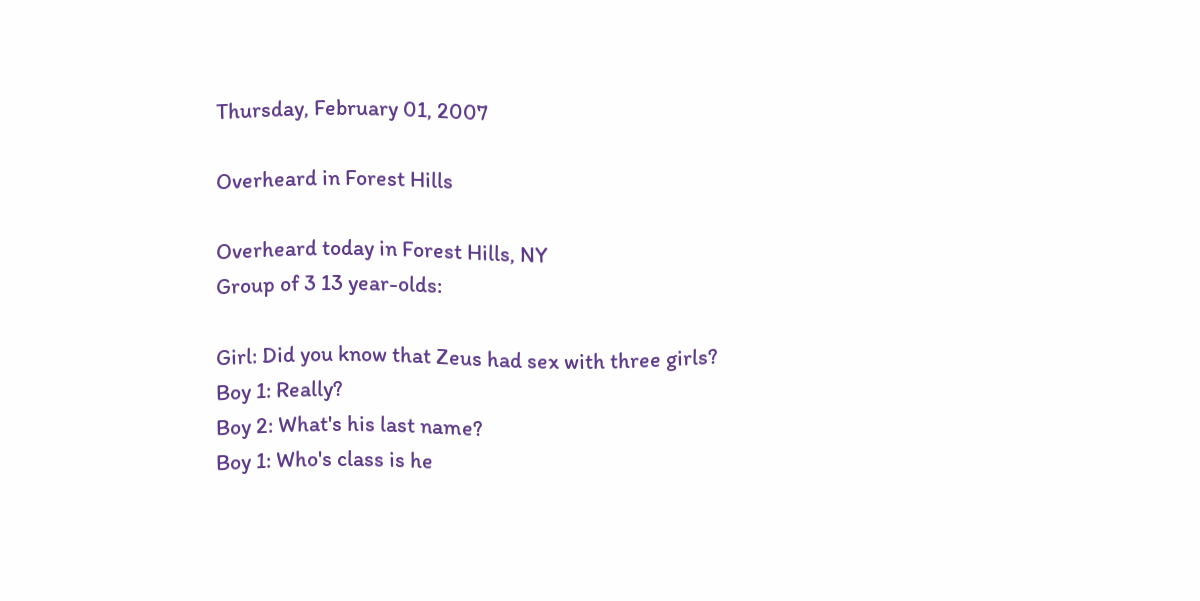Thursday, February 01, 2007

Overheard in Forest Hills

Overheard today in Forest Hills, NY
Group of 3 13 year-olds:

Girl: Did you know that Zeus had sex with three girls?
Boy 1: Really?
Boy 2: What's his last name?
Boy 1: Who's class is he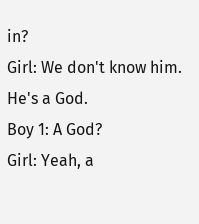in?
Girl: We don't know him. He's a God.
Boy 1: A God?
Girl: Yeah, a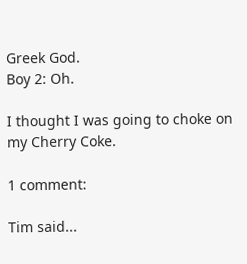Greek God.
Boy 2: Oh.

I thought I was going to choke on my Cherry Coke.

1 comment:

Tim said...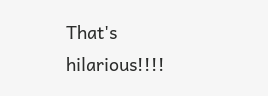That's hilarious!!!!